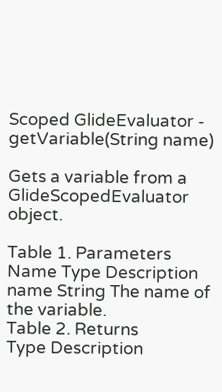Scoped GlideEvaluator - getVariable(String name)

Gets a variable from a GlideScopedEvaluator object.

Table 1. Parameters
Name Type Description
name String The name of the variable.
Table 2. Returns
Type Description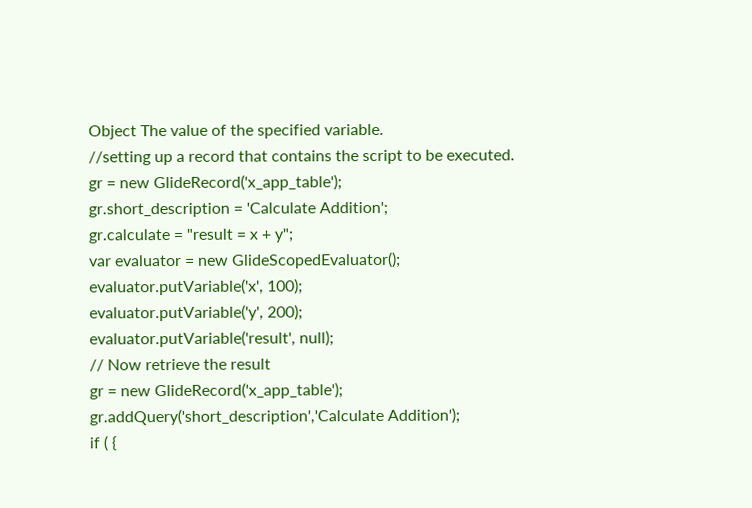Object The value of the specified variable.
//setting up a record that contains the script to be executed.
gr = new GlideRecord('x_app_table');
gr.short_description = 'Calculate Addition';
gr.calculate = "result = x + y";
var evaluator = new GlideScopedEvaluator();
evaluator.putVariable('x', 100);
evaluator.putVariable('y', 200);
evaluator.putVariable('result', null);
// Now retrieve the result
gr = new GlideRecord('x_app_table');
gr.addQuery('short_description','Calculate Addition');
if ( {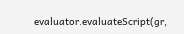evaluator.evaluateScript(gr,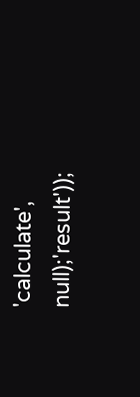'calculate', null);'result'));